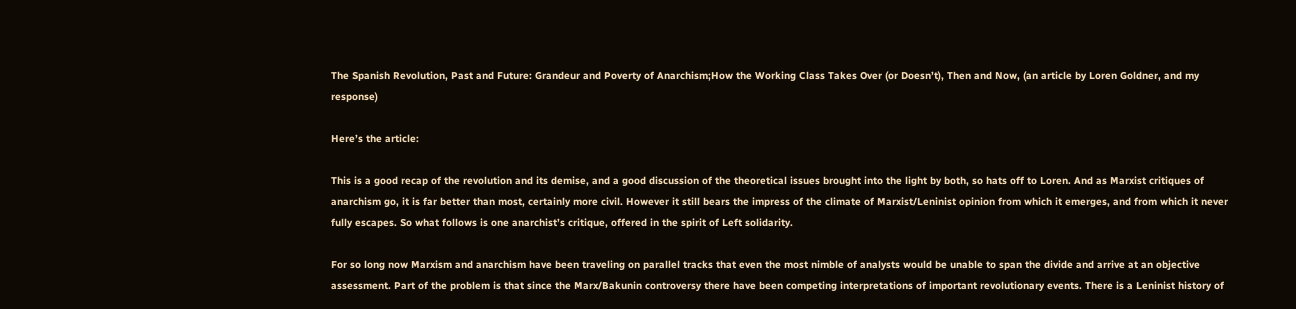The Spanish Revolution, Past and Future: Grandeur and Poverty of Anarchism;How the Working Class Takes Over (or Doesn’t), Then and Now, (an article by Loren Goldner, and my response)

Here’s the article:

This is a good recap of the revolution and its demise, and a good discussion of the theoretical issues brought into the light by both, so hats off to Loren. And as Marxist critiques of anarchism go, it is far better than most, certainly more civil. However it still bears the impress of the climate of Marxist/Leninist opinion from which it emerges, and from which it never fully escapes. So what follows is one anarchist’s critique, offered in the spirit of Left solidarity.

For so long now Marxism and anarchism have been traveling on parallel tracks that even the most nimble of analysts would be unable to span the divide and arrive at an objective assessment. Part of the problem is that since the Marx/Bakunin controversy there have been competing interpretations of important revolutionary events. There is a Leninist history of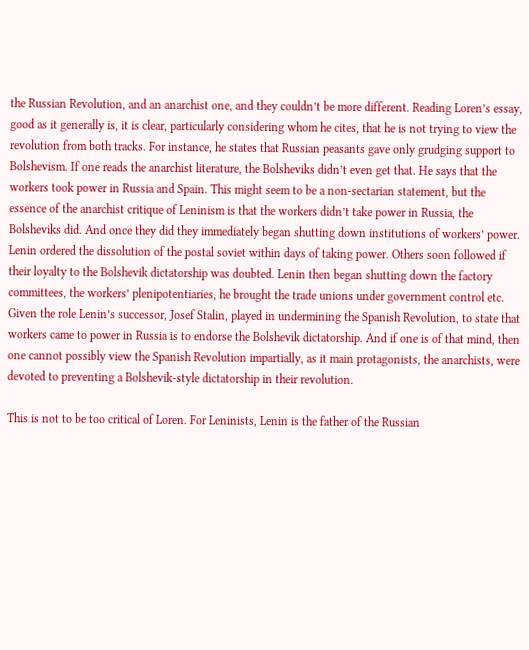the Russian Revolution, and an anarchist one, and they couldn’t be more different. Reading Loren’s essay, good as it generally is, it is clear, particularly considering whom he cites, that he is not trying to view the revolution from both tracks. For instance, he states that Russian peasants gave only grudging support to Bolshevism. If one reads the anarchist literature, the Bolsheviks didn’t even get that. He says that the workers took power in Russia and Spain. This might seem to be a non-sectarian statement, but the essence of the anarchist critique of Leninism is that the workers didn’t take power in Russia, the Bolsheviks did. And once they did they immediately began shutting down institutions of workers’ power. Lenin ordered the dissolution of the postal soviet within days of taking power. Others soon followed if their loyalty to the Bolshevik dictatorship was doubted. Lenin then began shutting down the factory committees, the workers’ plenipotentiaries, he brought the trade unions under government control etc. Given the role Lenin’s successor, Josef Stalin, played in undermining the Spanish Revolution, to state that workers came to power in Russia is to endorse the Bolshevik dictatorship. And if one is of that mind, then one cannot possibly view the Spanish Revolution impartially, as it main protagonists, the anarchists, were devoted to preventing a Bolshevik-style dictatorship in their revolution.

This is not to be too critical of Loren. For Leninists, Lenin is the father of the Russian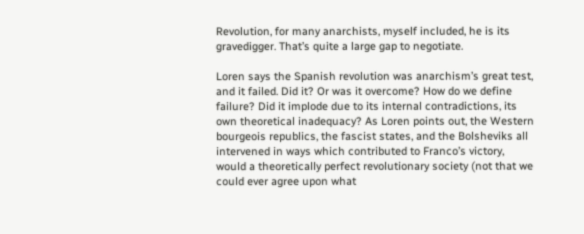Revolution, for many anarchists, myself included, he is its gravedigger. That’s quite a large gap to negotiate.

Loren says the Spanish revolution was anarchism’s great test, and it failed. Did it? Or was it overcome? How do we define failure? Did it implode due to its internal contradictions, its own theoretical inadequacy? As Loren points out, the Western bourgeois republics, the fascist states, and the Bolsheviks all intervened in ways which contributed to Franco’s victory, would a theoretically perfect revolutionary society (not that we could ever agree upon what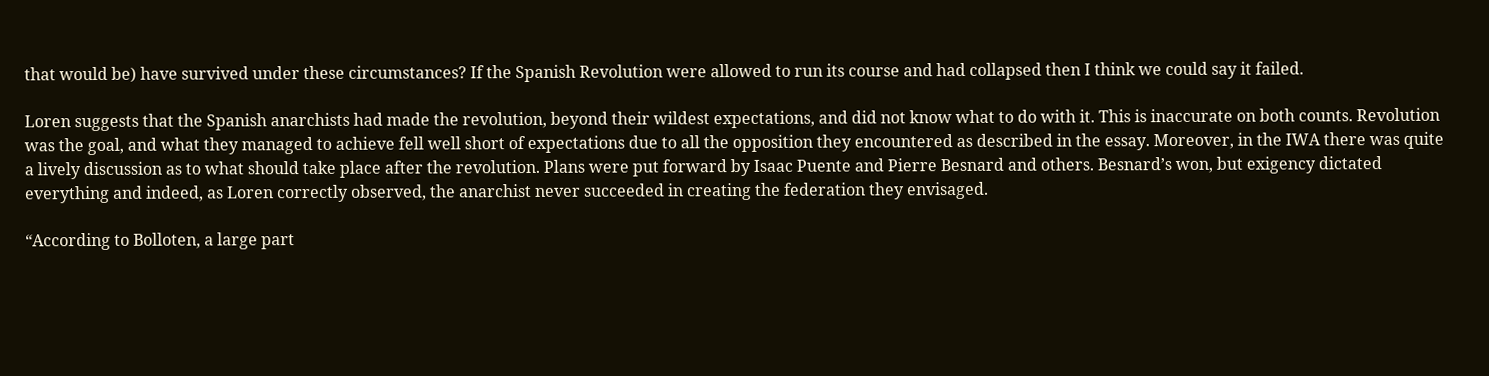that would be) have survived under these circumstances? If the Spanish Revolution were allowed to run its course and had collapsed then I think we could say it failed.

Loren suggests that the Spanish anarchists had made the revolution, beyond their wildest expectations, and did not know what to do with it. This is inaccurate on both counts. Revolution was the goal, and what they managed to achieve fell well short of expectations due to all the opposition they encountered as described in the essay. Moreover, in the IWA there was quite a lively discussion as to what should take place after the revolution. Plans were put forward by Isaac Puente and Pierre Besnard and others. Besnard’s won, but exigency dictated everything and indeed, as Loren correctly observed, the anarchist never succeeded in creating the federation they envisaged.

“According to Bolloten, a large part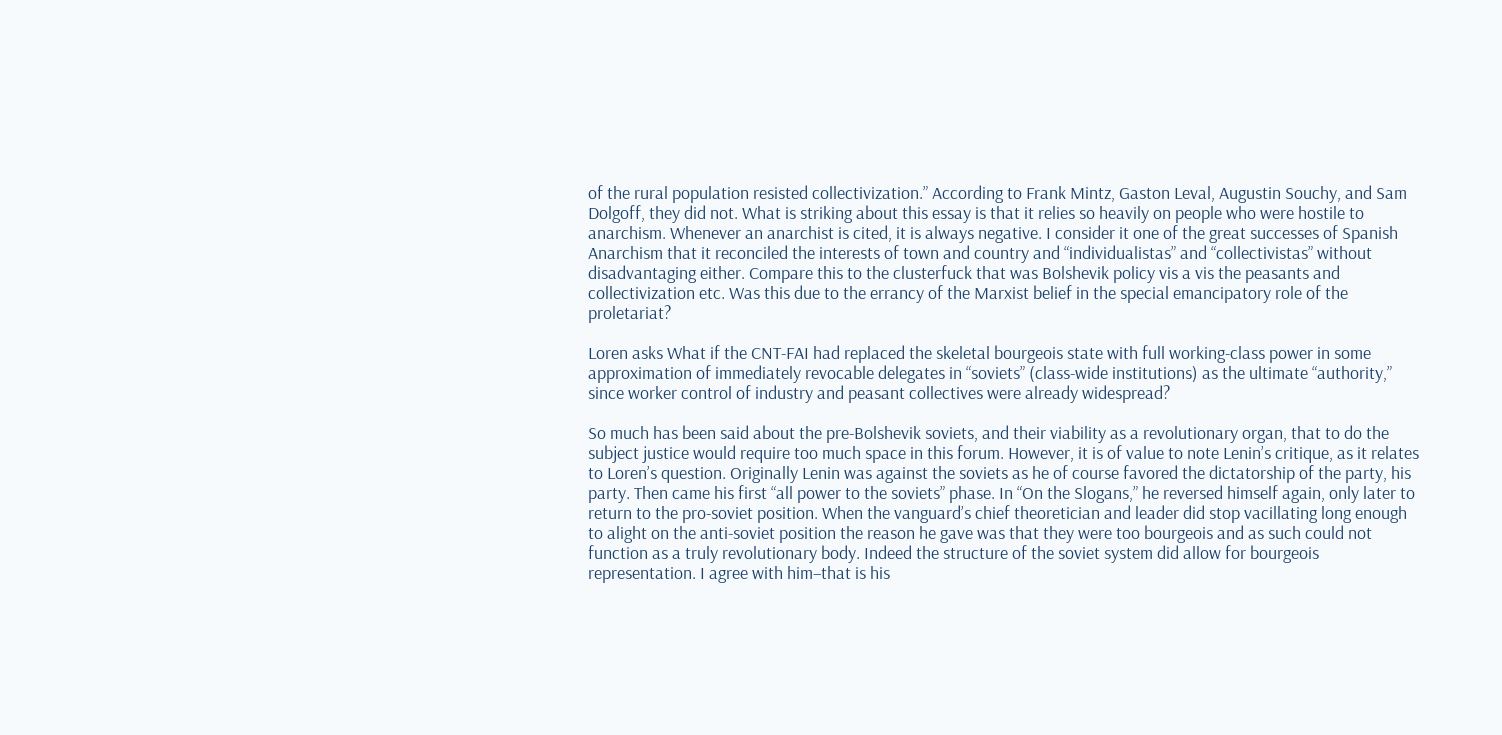of the rural population resisted collectivization.” According to Frank Mintz, Gaston Leval, Augustin Souchy, and Sam Dolgoff, they did not. What is striking about this essay is that it relies so heavily on people who were hostile to anarchism. Whenever an anarchist is cited, it is always negative. I consider it one of the great successes of Spanish Anarchism that it reconciled the interests of town and country and “individualistas” and “collectivistas” without disadvantaging either. Compare this to the clusterfuck that was Bolshevik policy vis a vis the peasants and collectivization etc. Was this due to the errancy of the Marxist belief in the special emancipatory role of the proletariat?

Loren asks What if the CNT-FAI had replaced the skeletal bourgeois state with full working-class power in some approximation of immediately revocable delegates in “soviets” (class-wide institutions) as the ultimate “authority,” since worker control of industry and peasant collectives were already widespread?

So much has been said about the pre-Bolshevik soviets, and their viability as a revolutionary organ, that to do the subject justice would require too much space in this forum. However, it is of value to note Lenin’s critique, as it relates to Loren’s question. Originally Lenin was against the soviets as he of course favored the dictatorship of the party, his party. Then came his first “all power to the soviets” phase. In “On the Slogans,” he reversed himself again, only later to return to the pro-soviet position. When the vanguard’s chief theoretician and leader did stop vacillating long enough to alight on the anti-soviet position the reason he gave was that they were too bourgeois and as such could not function as a truly revolutionary body. Indeed the structure of the soviet system did allow for bourgeois representation. I agree with him–that is his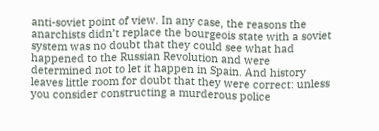anti-soviet point of view. In any case, the reasons the anarchists didn’t replace the bourgeois state with a soviet system was no doubt that they could see what had happened to the Russian Revolution and were determined not to let it happen in Spain. And history leaves little room for doubt that they were correct: unless you consider constructing a murderous police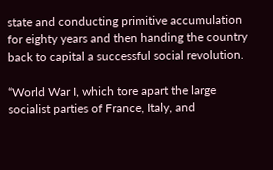state and conducting primitive accumulation for eighty years and then handing the country back to capital a successful social revolution.

“World War I, which tore apart the large socialist parties of France, Italy, and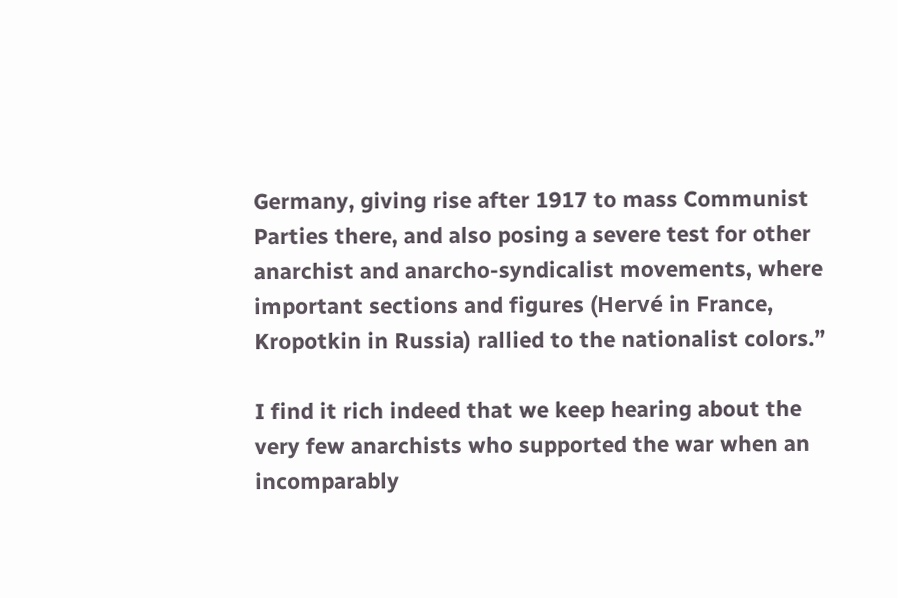Germany, giving rise after 1917 to mass Communist Parties there, and also posing a severe test for other anarchist and anarcho-syndicalist movements, where important sections and figures (Hervé in France, Kropotkin in Russia) rallied to the nationalist colors.”

I find it rich indeed that we keep hearing about the very few anarchists who supported the war when an incomparably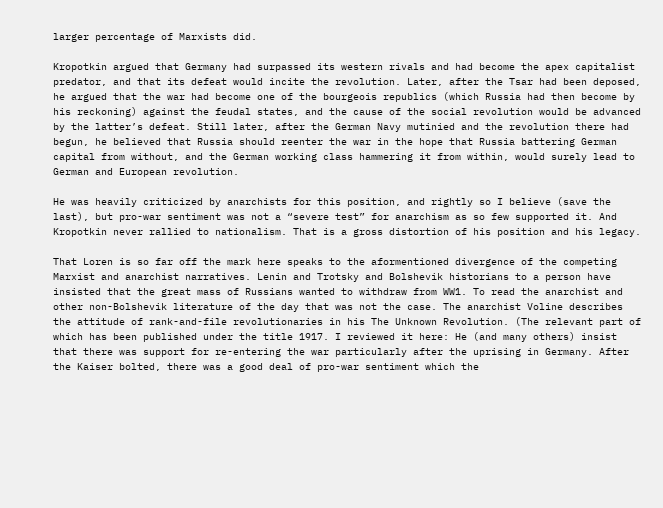larger percentage of Marxists did.

Kropotkin argued that Germany had surpassed its western rivals and had become the apex capitalist predator, and that its defeat would incite the revolution. Later, after the Tsar had been deposed, he argued that the war had become one of the bourgeois republics (which Russia had then become by his reckoning) against the feudal states, and the cause of the social revolution would be advanced by the latter’s defeat. Still later, after the German Navy mutinied and the revolution there had begun, he believed that Russia should reenter the war in the hope that Russia battering German capital from without, and the German working class hammering it from within, would surely lead to German and European revolution.

He was heavily criticized by anarchists for this position, and rightly so I believe (save the last), but pro-war sentiment was not a “severe test” for anarchism as so few supported it. And Kropotkin never rallied to nationalism. That is a gross distortion of his position and his legacy.

That Loren is so far off the mark here speaks to the aformentioned divergence of the competing Marxist and anarchist narratives. Lenin and Trotsky and Bolshevik historians to a person have insisted that the great mass of Russians wanted to withdraw from WW1. To read the anarchist and other non-Bolshevik literature of the day that was not the case. The anarchist Voline describes the attitude of rank-and-file revolutionaries in his The Unknown Revolution. (The relevant part of which has been published under the title 1917. I reviewed it here: He (and many others) insist that there was support for re-entering the war particularly after the uprising in Germany. After the Kaiser bolted, there was a good deal of pro-war sentiment which the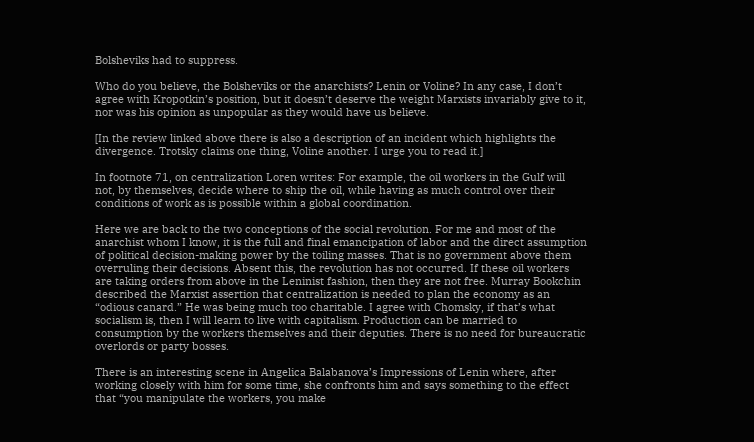Bolsheviks had to suppress.

Who do you believe, the Bolsheviks or the anarchists? Lenin or Voline? In any case, I don’t agree with Kropotkin’s position, but it doesn’t deserve the weight Marxists invariably give to it, nor was his opinion as unpopular as they would have us believe.

[In the review linked above there is also a description of an incident which highlights the divergence. Trotsky claims one thing, Voline another. I urge you to read it.]

In footnote 71, on centralization Loren writes: For example, the oil workers in the Gulf will not, by themselves, decide where to ship the oil, while having as much control over their conditions of work as is possible within a global coordination.

Here we are back to the two conceptions of the social revolution. For me and most of the anarchist whom I know, it is the full and final emancipation of labor and the direct assumption of political decision-making power by the toiling masses. That is no government above them overruling their decisions. Absent this, the revolution has not occurred. If these oil workers are taking orders from above in the Leninist fashion, then they are not free. Murray Bookchin described the Marxist assertion that centralization is needed to plan the economy as an “odious canard.” He was being much too charitable. I agree with Chomsky, if that’s what socialism is, then I will learn to live with capitalism. Production can be married to consumption by the workers themselves and their deputies. There is no need for bureaucratic overlords or party bosses.

There is an interesting scene in Angelica Balabanova’s Impressions of Lenin where, after working closely with him for some time, she confronts him and says something to the effect that “you manipulate the workers, you make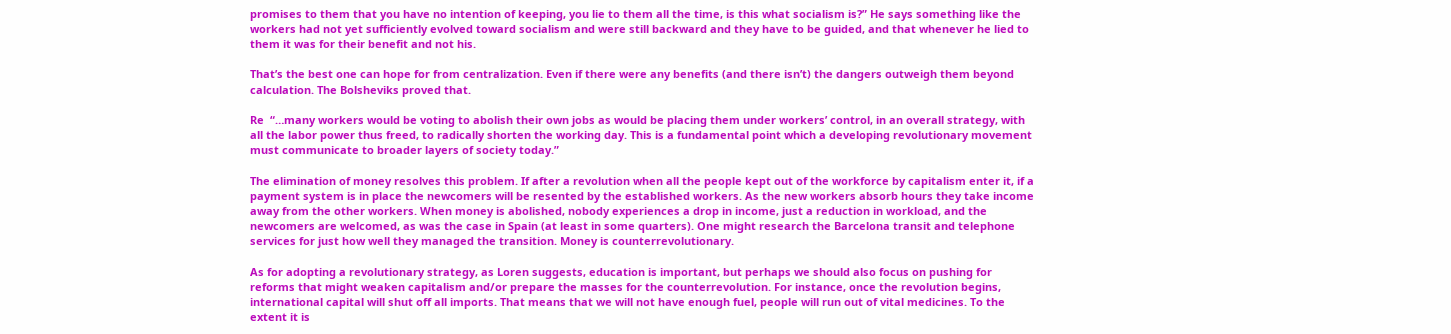promises to them that you have no intention of keeping, you lie to them all the time, is this what socialism is?” He says something like the workers had not yet sufficiently evolved toward socialism and were still backward and they have to be guided, and that whenever he lied to them it was for their benefit and not his.

That’s the best one can hope for from centralization. Even if there were any benefits (and there isn’t) the dangers outweigh them beyond calculation. The Bolsheviks proved that.

Re  “…many workers would be voting to abolish their own jobs as would be placing them under workers’ control, in an overall strategy, with all the labor power thus freed, to radically shorten the working day. This is a fundamental point which a developing revolutionary movement must communicate to broader layers of society today.”

The elimination of money resolves this problem. If after a revolution when all the people kept out of the workforce by capitalism enter it, if a payment system is in place the newcomers will be resented by the established workers. As the new workers absorb hours they take income away from the other workers. When money is abolished, nobody experiences a drop in income, just a reduction in workload, and the newcomers are welcomed, as was the case in Spain (at least in some quarters). One might research the Barcelona transit and telephone services for just how well they managed the transition. Money is counterrevolutionary.

As for adopting a revolutionary strategy, as Loren suggests, education is important, but perhaps we should also focus on pushing for reforms that might weaken capitalism and/or prepare the masses for the counterrevolution. For instance, once the revolution begins, international capital will shut off all imports. That means that we will not have enough fuel, people will run out of vital medicines. To the extent it is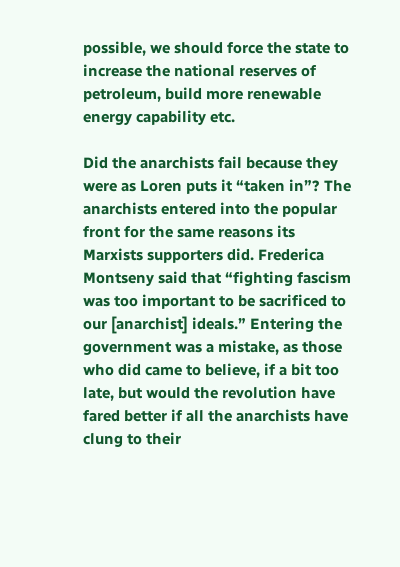possible, we should force the state to increase the national reserves of petroleum, build more renewable energy capability etc.

Did the anarchists fail because they were as Loren puts it “taken in”? The anarchists entered into the popular front for the same reasons its Marxists supporters did. Frederica Montseny said that “fighting fascism was too important to be sacrificed to our [anarchist] ideals.” Entering the government was a mistake, as those who did came to believe, if a bit too late, but would the revolution have fared better if all the anarchists have clung to their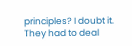principles? I doubt it. They had to deal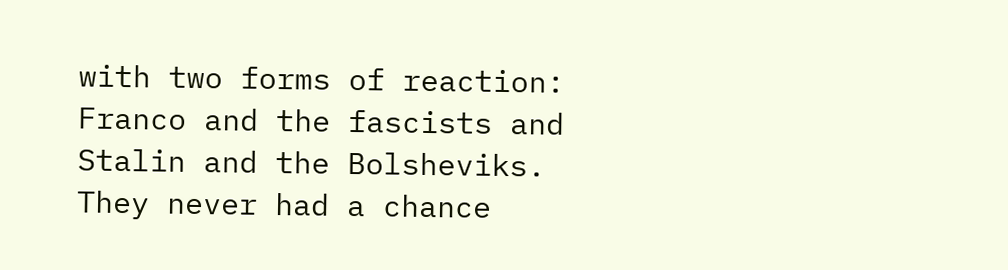with two forms of reaction: Franco and the fascists and Stalin and the Bolsheviks. They never had a chance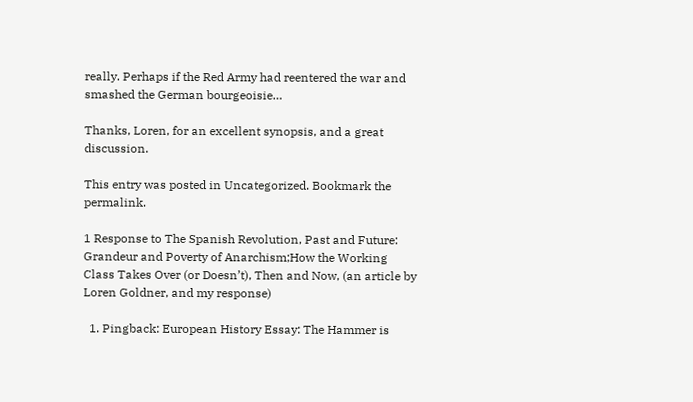really. Perhaps if the Red Army had reentered the war and smashed the German bourgeoisie…

Thanks, Loren, for an excellent synopsis, and a great discussion.

This entry was posted in Uncategorized. Bookmark the permalink.

1 Response to The Spanish Revolution, Past and Future: Grandeur and Poverty of Anarchism;How the Working Class Takes Over (or Doesn’t), Then and Now, (an article by Loren Goldner, and my response)

  1. Pingback: European History Essay: The Hammer is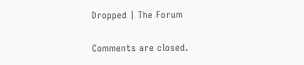Dropped | The Forum

Comments are closed.